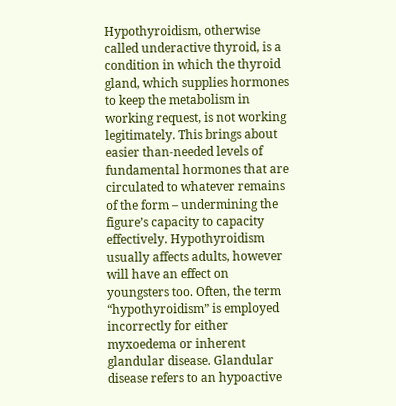Hypothyroidism, otherwise called underactive thyroid, is a condition in which the thyroid gland, which supplies hormones to keep the metabolism in working request, is not working legitimately. This brings about easier than-needed levels of fundamental hormones that are circulated to whatever remains of the form – undermining the figure’s capacity to capacity effectively. Hypothyroidism usually affects adults, however will have an effect on youngsters too. Often, the term “hypothyroidism” is employed incorrectly for either myxoedema or inherent glandular disease. Glandular disease refers to an hypoactive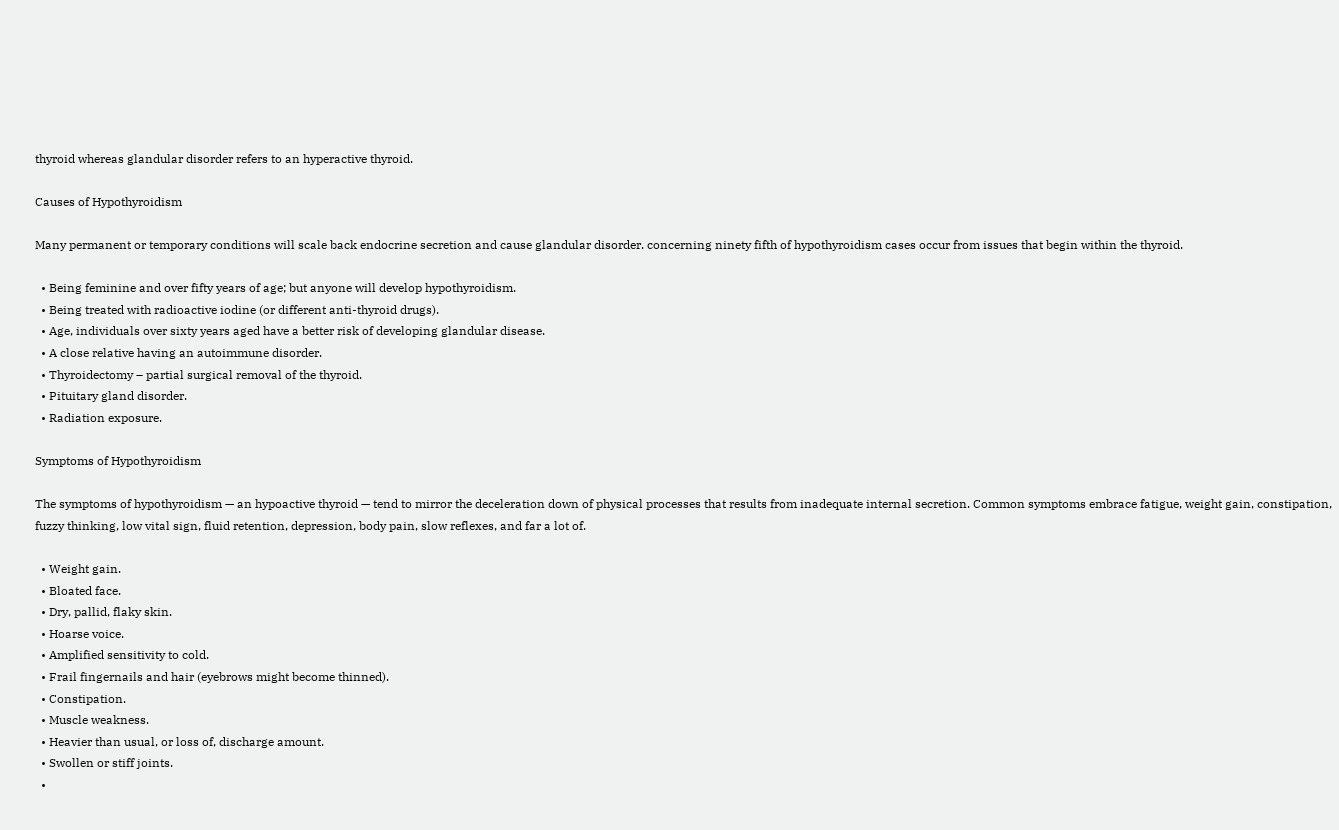thyroid whereas glandular disorder refers to an hyperactive thyroid.

Causes of Hypothyroidism

Many permanent or temporary conditions will scale back endocrine secretion and cause glandular disorder. concerning ninety fifth of hypothyroidism cases occur from issues that begin within the thyroid.

  • Being feminine and over fifty years of age; but anyone will develop hypothyroidism.
  • Being treated with radioactive iodine (or different anti-thyroid drugs).
  • Age, individuals over sixty years aged have a better risk of developing glandular disease.
  • A close relative having an autoimmune disorder.
  • Thyroidectomy – partial surgical removal of the thyroid.
  • Pituitary gland disorder.
  • Radiation exposure.

Symptoms of Hypothyroidism

The symptoms of hypothyroidism — an hypoactive thyroid — tend to mirror the deceleration down of physical processes that results from inadequate internal secretion. Common symptoms embrace fatigue, weight gain, constipation, fuzzy thinking, low vital sign, fluid retention, depression, body pain, slow reflexes, and far a lot of.

  • Weight gain.
  • Bloated face.
  • Dry, pallid, flaky skin.
  • Hoarse voice.
  • Amplified sensitivity to cold.
  • Frail fingernails and hair (eyebrows might become thinned).
  • Constipation.
  • Muscle weakness.
  • Heavier than usual, or loss of, discharge amount.
  • Swollen or stiff joints.
  •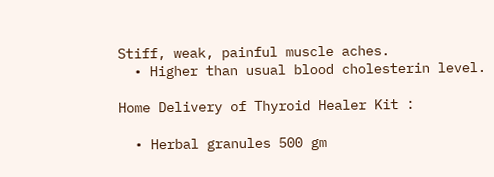Stiff, weak, painful muscle aches.
  • Higher than usual blood cholesterin level.

Home Delivery of Thyroid Healer Kit :

  • Herbal granules 500 gm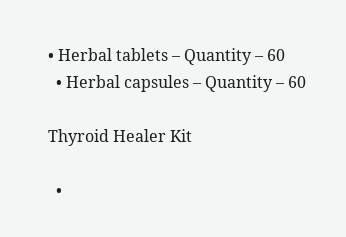• Herbal tablets – Quantity – 60
  • Herbal capsules – Quantity – 60

Thyroid Healer Kit

  •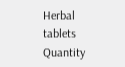Herbal tablets Quantity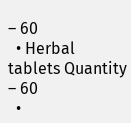– 60
  • Herbal tablets Quantity – 60
  •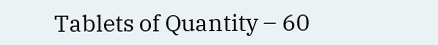Tablets of Quantity – 60